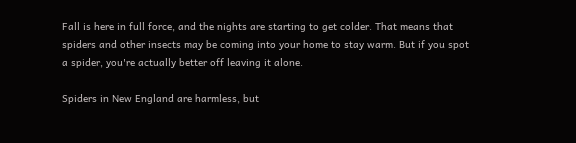Fall is here in full force, and the nights are starting to get colder. That means that spiders and other insects may be coming into your home to stay warm. But if you spot a spider, you're actually better off leaving it alone.

Spiders in New England are harmless, but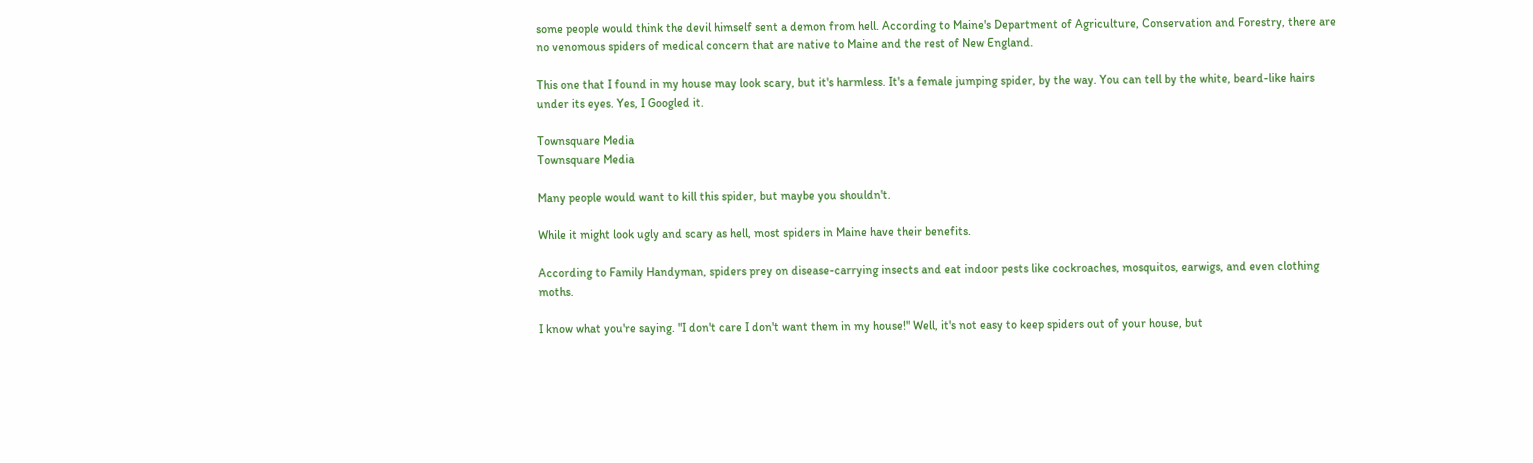some people would think the devil himself sent a demon from hell. According to Maine's Department of Agriculture, Conservation and Forestry, there are no venomous spiders of medical concern that are native to Maine and the rest of New England.

This one that I found in my house may look scary, but it's harmless. It's a female jumping spider, by the way. You can tell by the white, beard-like hairs under its eyes. Yes, I Googled it.

Townsquare Media
Townsquare Media

Many people would want to kill this spider, but maybe you shouldn't.

While it might look ugly and scary as hell, most spiders in Maine have their benefits.

According to Family Handyman, spiders prey on disease-carrying insects and eat indoor pests like cockroaches, mosquitos, earwigs, and even clothing moths.

I know what you're saying. "I don't care I don't want them in my house!" Well, it's not easy to keep spiders out of your house, but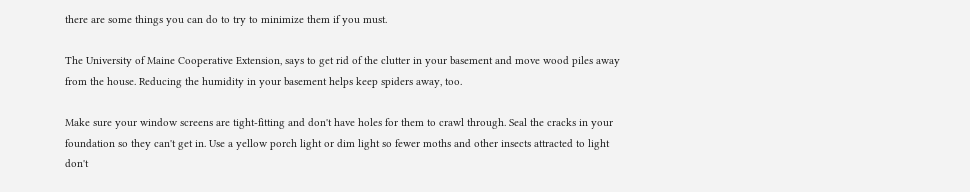there are some things you can do to try to minimize them if you must.

The University of Maine Cooperative Extension, says to get rid of the clutter in your basement and move wood piles away from the house. Reducing the humidity in your basement helps keep spiders away, too.

Make sure your window screens are tight-fitting and don't have holes for them to crawl through. Seal the cracks in your foundation so they can't get in. Use a yellow porch light or dim light so fewer moths and other insects attracted to light don't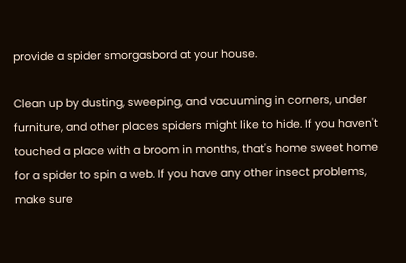provide a spider smorgasbord at your house.

Clean up by dusting, sweeping, and vacuuming in corners, under furniture, and other places spiders might like to hide. If you haven't touched a place with a broom in months, that's home sweet home for a spider to spin a web. If you have any other insect problems, make sure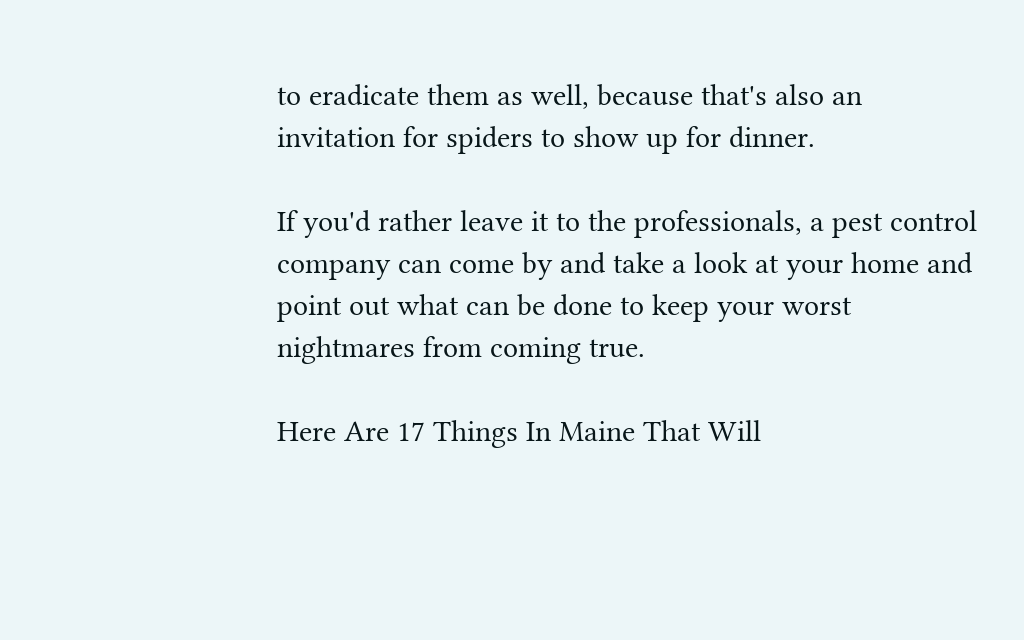to eradicate them as well, because that's also an invitation for spiders to show up for dinner.

If you'd rather leave it to the professionals, a pest control company can come by and take a look at your home and point out what can be done to keep your worst nightmares from coming true.

Here Are 17 Things In Maine That Will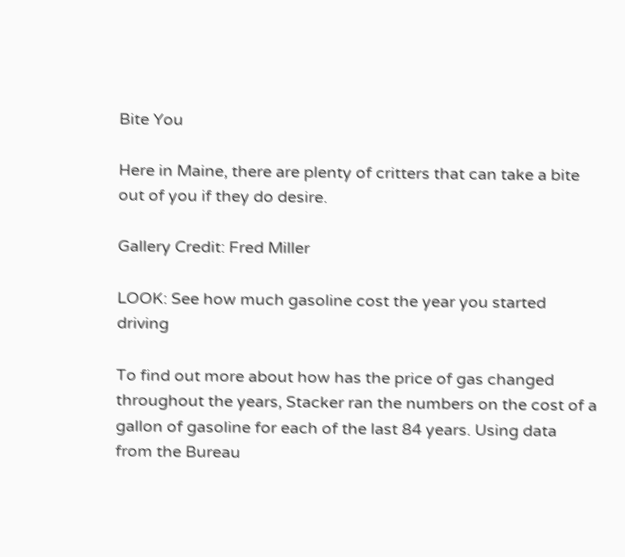Bite You

Here in Maine, there are plenty of critters that can take a bite out of you if they do desire.

Gallery Credit: Fred Miller

LOOK: See how much gasoline cost the year you started driving

To find out more about how has the price of gas changed throughout the years, Stacker ran the numbers on the cost of a gallon of gasoline for each of the last 84 years. Using data from the Bureau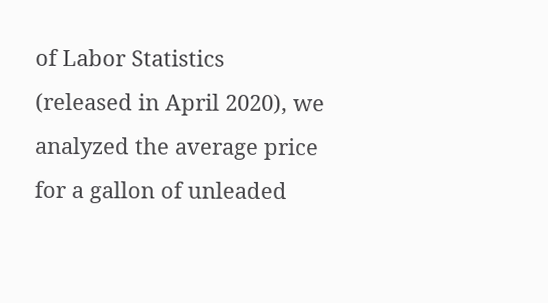of Labor Statistics (released in April 2020), we analyzed the average price for a gallon of unleaded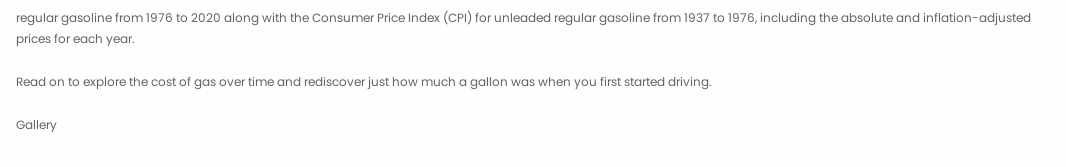regular gasoline from 1976 to 2020 along with the Consumer Price Index (CPI) for unleaded regular gasoline from 1937 to 1976, including the absolute and inflation-adjusted prices for each year.

Read on to explore the cost of gas over time and rediscover just how much a gallon was when you first started driving.

Gallery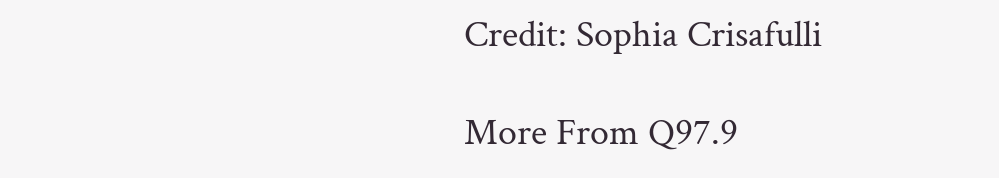Credit: Sophia Crisafulli

More From Q97.9